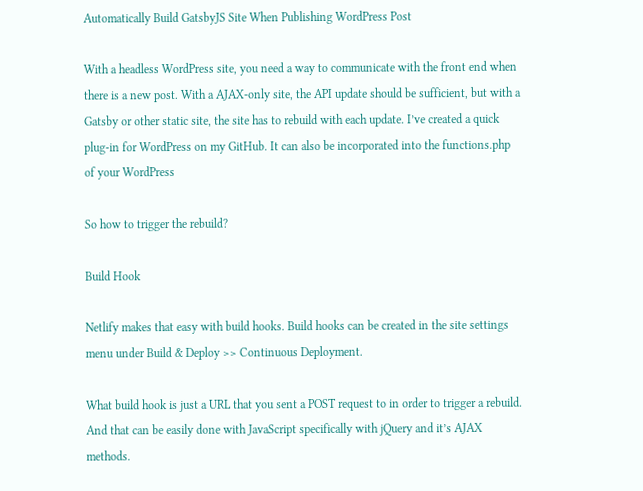Automatically Build GatsbyJS Site When Publishing WordPress Post

With a headless WordPress site, you need a way to communicate with the front end when there is a new post. With a AJAX-only site, the API update should be sufficient, but with a Gatsby or other static site, the site has to rebuild with each update. I’ve created a quick plug-in for WordPress on my GitHub. It can also be incorporated into the functions.php of your WordPress

So how to trigger the rebuild?

Build Hook

Netlify makes that easy with build hooks. Build hooks can be created in the site settings menu under Build & Deploy >> Continuous Deployment.

What build hook is just a URL that you sent a POST request to in order to trigger a rebuild. And that can be easily done with JavaScript specifically with jQuery and it’s AJAX methods.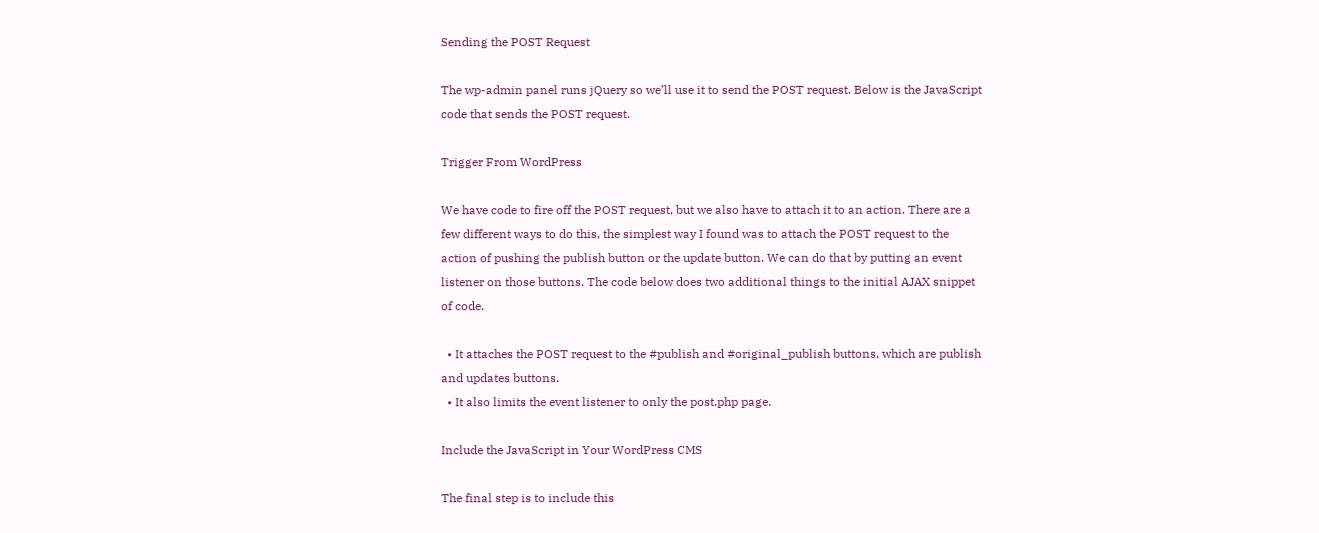Sending the POST Request

The wp-admin panel runs jQuery so we’ll use it to send the POST request. Below is the JavaScript code that sends the POST request.

Trigger From WordPress

We have code to fire off the POST request, but we also have to attach it to an action. There are a few different ways to do this, the simplest way I found was to attach the POST request to the action of pushing the publish button or the update button. We can do that by putting an event listener on those buttons. The code below does two additional things to the initial AJAX snippet of code.

  • It attaches the POST request to the #publish and #original_publish buttons, which are publish and updates buttons.
  • It also limits the event listener to only the post.php page.

Include the JavaScript in Your WordPress CMS

The final step is to include this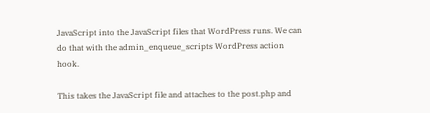JavaScript into the JavaScript files that WordPress runs. We can do that with the admin_enqueue_scripts WordPress action hook.

This takes the JavaScript file and attaches to the post.php and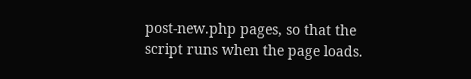post-new.php pages, so that the script runs when the page loads.